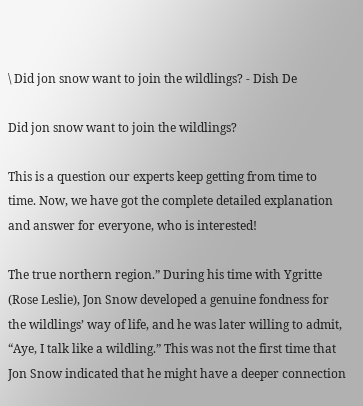\ Did jon snow want to join the wildlings? - Dish De

Did jon snow want to join the wildlings?

This is a question our experts keep getting from time to time. Now, we have got the complete detailed explanation and answer for everyone, who is interested!

The true northern region.” During his time with Ygritte (Rose Leslie), Jon Snow developed a genuine fondness for the wildlings’ way of life, and he was later willing to admit, “Aye, I talk like a wildling.” This was not the first time that Jon Snow indicated that he might have a deeper connection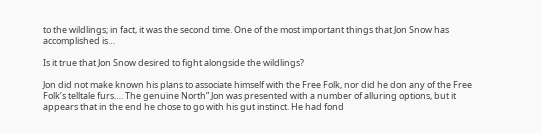to the wildlings; in fact, it was the second time. One of the most important things that Jon Snow has accomplished is…

Is it true that Jon Snow desired to fight alongside the wildlings?

Jon did not make known his plans to associate himself with the Free Folk, nor did he don any of the Free Folk’s telltale furs…. The genuine North” Jon was presented with a number of alluring options, but it appears that in the end he chose to go with his gut instinct. He had fond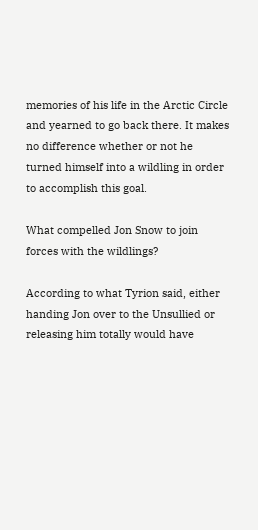memories of his life in the Arctic Circle and yearned to go back there. It makes no difference whether or not he turned himself into a wildling in order to accomplish this goal.

What compelled Jon Snow to join forces with the wildlings?

According to what Tyrion said, either handing Jon over to the Unsullied or releasing him totally would have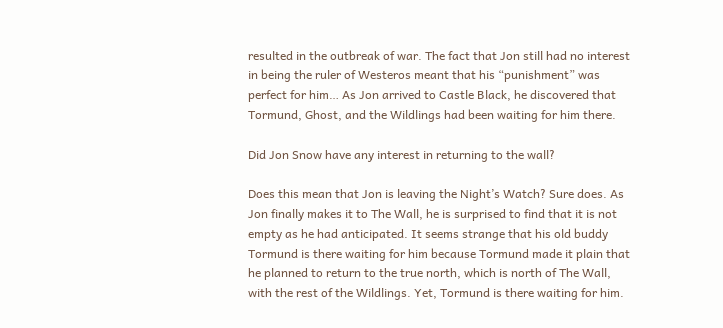resulted in the outbreak of war. The fact that Jon still had no interest in being the ruler of Westeros meant that his “punishment” was perfect for him… As Jon arrived to Castle Black, he discovered that Tormund, Ghost, and the Wildlings had been waiting for him there.

Did Jon Snow have any interest in returning to the wall?

Does this mean that Jon is leaving the Night’s Watch? Sure does. As Jon finally makes it to The Wall, he is surprised to find that it is not empty as he had anticipated. It seems strange that his old buddy Tormund is there waiting for him because Tormund made it plain that he planned to return to the true north, which is north of The Wall, with the rest of the Wildlings. Yet, Tormund is there waiting for him.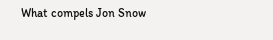What compels Jon Snow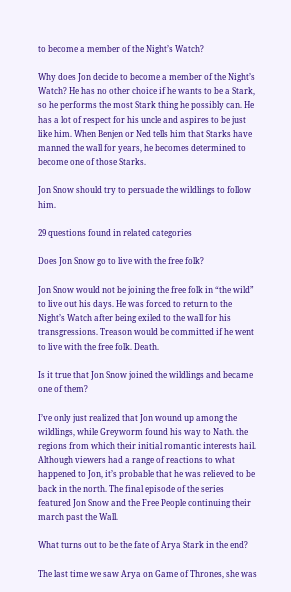to become a member of the Night’s Watch?

Why does Jon decide to become a member of the Night’s Watch? He has no other choice if he wants to be a Stark, so he performs the most Stark thing he possibly can. He has a lot of respect for his uncle and aspires to be just like him. When Benjen or Ned tells him that Starks have manned the wall for years, he becomes determined to become one of those Starks.

Jon Snow should try to persuade the wildlings to follow him.

29 questions found in related categories

Does Jon Snow go to live with the free folk?

Jon Snow would not be joining the free folk in “the wild” to live out his days. He was forced to return to the Night’s Watch after being exiled to the wall for his transgressions. Treason would be committed if he went to live with the free folk. Death.

Is it true that Jon Snow joined the wildlings and became one of them?

I’ve only just realized that Jon wound up among the wildlings, while Greyworm found his way to Nath. the regions from which their initial romantic interests hail. Although viewers had a range of reactions to what happened to Jon, it’s probable that he was relieved to be back in the north. The final episode of the series featured Jon Snow and the Free People continuing their march past the Wall.

What turns out to be the fate of Arya Stark in the end?

The last time we saw Arya on Game of Thrones, she was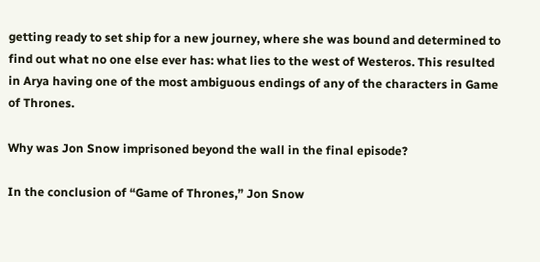getting ready to set ship for a new journey, where she was bound and determined to find out what no one else ever has: what lies to the west of Westeros. This resulted in Arya having one of the most ambiguous endings of any of the characters in Game of Thrones.

Why was Jon Snow imprisoned beyond the wall in the final episode?

In the conclusion of “Game of Thrones,” Jon Snow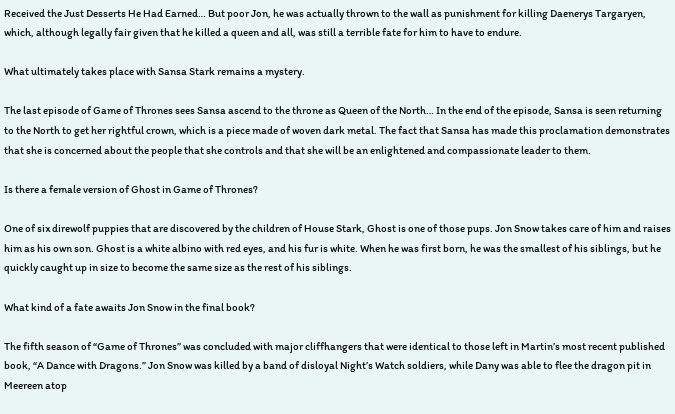Received the Just Desserts He Had Earned… But poor Jon, he was actually thrown to the wall as punishment for killing Daenerys Targaryen, which, although legally fair given that he killed a queen and all, was still a terrible fate for him to have to endure.

What ultimately takes place with Sansa Stark remains a mystery.

The last episode of Game of Thrones sees Sansa ascend to the throne as Queen of the North… In the end of the episode, Sansa is seen returning to the North to get her rightful crown, which is a piece made of woven dark metal. The fact that Sansa has made this proclamation demonstrates that she is concerned about the people that she controls and that she will be an enlightened and compassionate leader to them.

Is there a female version of Ghost in Game of Thrones?

One of six direwolf puppies that are discovered by the children of House Stark, Ghost is one of those pups. Jon Snow takes care of him and raises him as his own son. Ghost is a white albino with red eyes, and his fur is white. When he was first born, he was the smallest of his siblings, but he quickly caught up in size to become the same size as the rest of his siblings.

What kind of a fate awaits Jon Snow in the final book?

The fifth season of “Game of Thrones” was concluded with major cliffhangers that were identical to those left in Martin’s most recent published book, “A Dance with Dragons.” Jon Snow was killed by a band of disloyal Night’s Watch soldiers, while Dany was able to flee the dragon pit in Meereen atop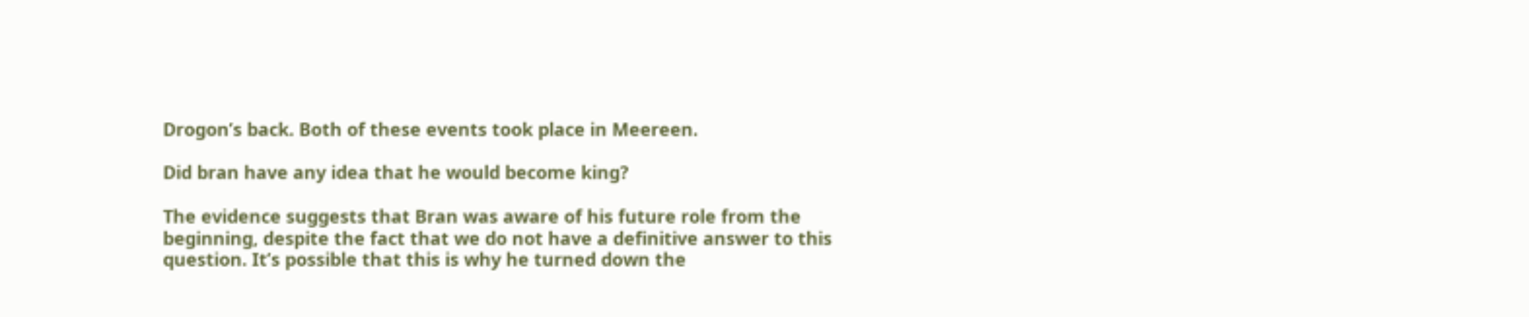Drogon’s back. Both of these events took place in Meereen.

Did bran have any idea that he would become king?

The evidence suggests that Bran was aware of his future role from the beginning, despite the fact that we do not have a definitive answer to this question. It’s possible that this is why he turned down the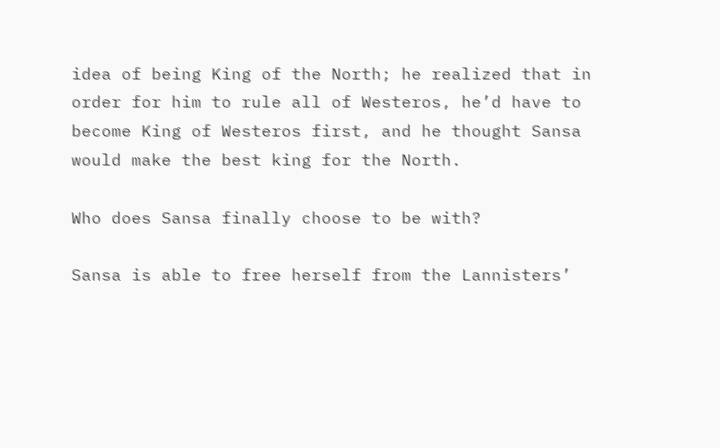idea of being King of the North; he realized that in order for him to rule all of Westeros, he’d have to become King of Westeros first, and he thought Sansa would make the best king for the North.

Who does Sansa finally choose to be with?

Sansa is able to free herself from the Lannisters’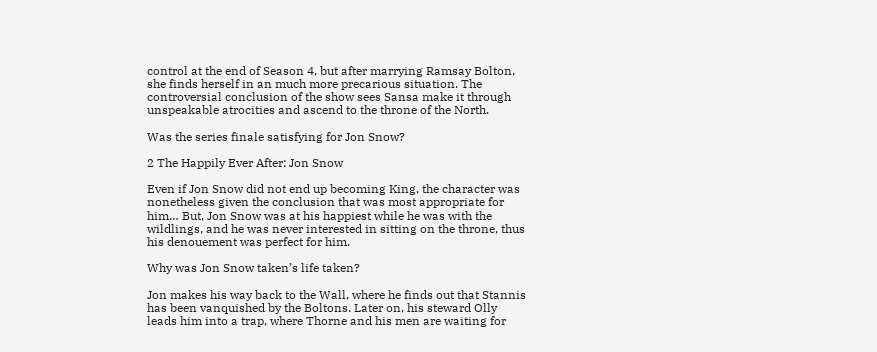control at the end of Season 4, but after marrying Ramsay Bolton, she finds herself in an much more precarious situation. The controversial conclusion of the show sees Sansa make it through unspeakable atrocities and ascend to the throne of the North.

Was the series finale satisfying for Jon Snow?

2 The Happily Ever After: Jon Snow

Even if Jon Snow did not end up becoming King, the character was nonetheless given the conclusion that was most appropriate for him… But, Jon Snow was at his happiest while he was with the wildlings, and he was never interested in sitting on the throne, thus his denouement was perfect for him.

Why was Jon Snow taken’s life taken?

Jon makes his way back to the Wall, where he finds out that Stannis has been vanquished by the Boltons. Later on, his steward Olly leads him into a trap, where Thorne and his men are waiting for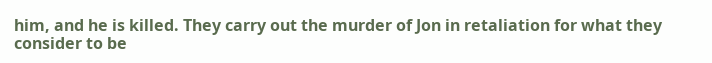him, and he is killed. They carry out the murder of Jon in retaliation for what they consider to be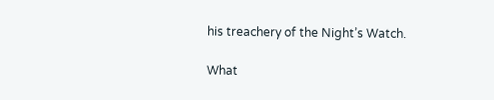his treachery of the Night’s Watch.

What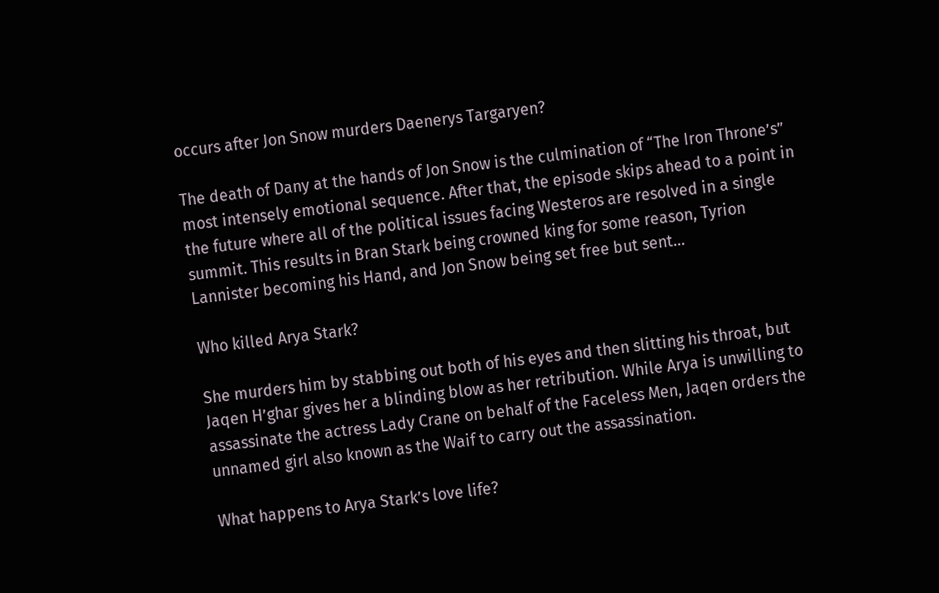occurs after Jon Snow murders Daenerys Targaryen?

The death of Dany at the hands of Jon Snow is the culmination of “The Iron Throne’s” most intensely emotional sequence. After that, the episode skips ahead to a point in the future where all of the political issues facing Westeros are resolved in a single summit. This results in Bran Stark being crowned king for some reason, Tyrion Lannister becoming his Hand, and Jon Snow being set free but sent…

Who killed Arya Stark?

She murders him by stabbing out both of his eyes and then slitting his throat, but Jaqen H’ghar gives her a blinding blow as her retribution. While Arya is unwilling to assassinate the actress Lady Crane on behalf of the Faceless Men, Jaqen orders the unnamed girl also known as the Waif to carry out the assassination.

What happens to Arya Stark’s love life?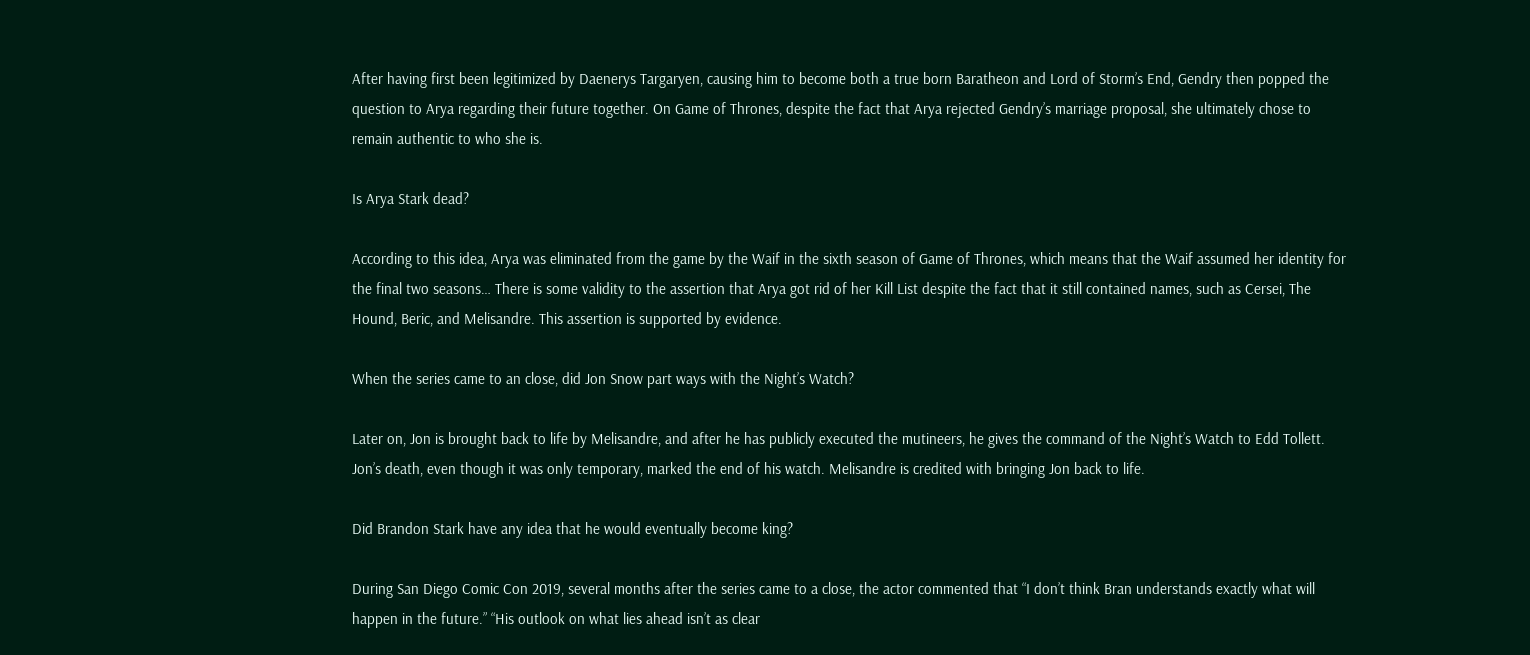After having first been legitimized by Daenerys Targaryen, causing him to become both a true born Baratheon and Lord of Storm’s End, Gendry then popped the question to Arya regarding their future together. On Game of Thrones, despite the fact that Arya rejected Gendry’s marriage proposal, she ultimately chose to remain authentic to who she is.

Is Arya Stark dead?

According to this idea, Arya was eliminated from the game by the Waif in the sixth season of Game of Thrones, which means that the Waif assumed her identity for the final two seasons… There is some validity to the assertion that Arya got rid of her Kill List despite the fact that it still contained names, such as Cersei, The Hound, Beric, and Melisandre. This assertion is supported by evidence.

When the series came to an close, did Jon Snow part ways with the Night’s Watch?

Later on, Jon is brought back to life by Melisandre, and after he has publicly executed the mutineers, he gives the command of the Night’s Watch to Edd Tollett. Jon’s death, even though it was only temporary, marked the end of his watch. Melisandre is credited with bringing Jon back to life.

Did Brandon Stark have any idea that he would eventually become king?

During San Diego Comic Con 2019, several months after the series came to a close, the actor commented that “I don’t think Bran understands exactly what will happen in the future.” “His outlook on what lies ahead isn’t as clear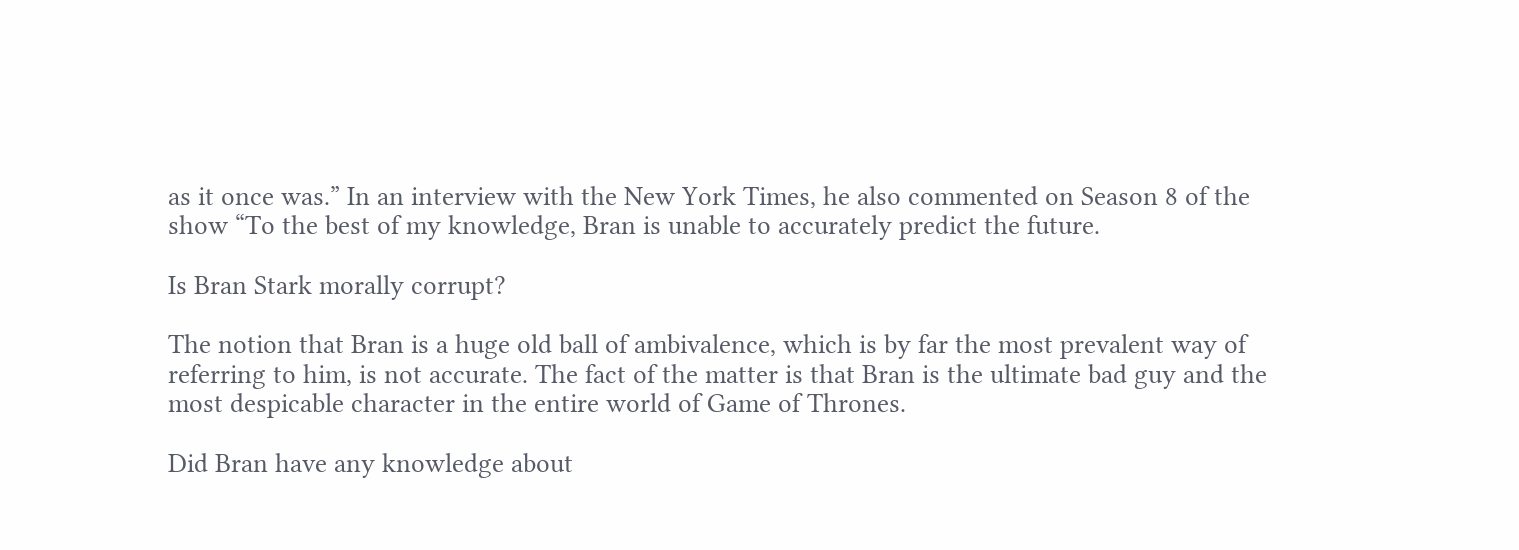as it once was.” In an interview with the New York Times, he also commented on Season 8 of the show “To the best of my knowledge, Bran is unable to accurately predict the future.

Is Bran Stark morally corrupt?

The notion that Bran is a huge old ball of ambivalence, which is by far the most prevalent way of referring to him, is not accurate. The fact of the matter is that Bran is the ultimate bad guy and the most despicable character in the entire world of Game of Thrones.

Did Bran have any knowledge about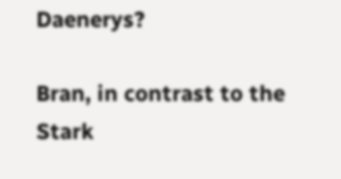Daenerys?

Bran, in contrast to the Stark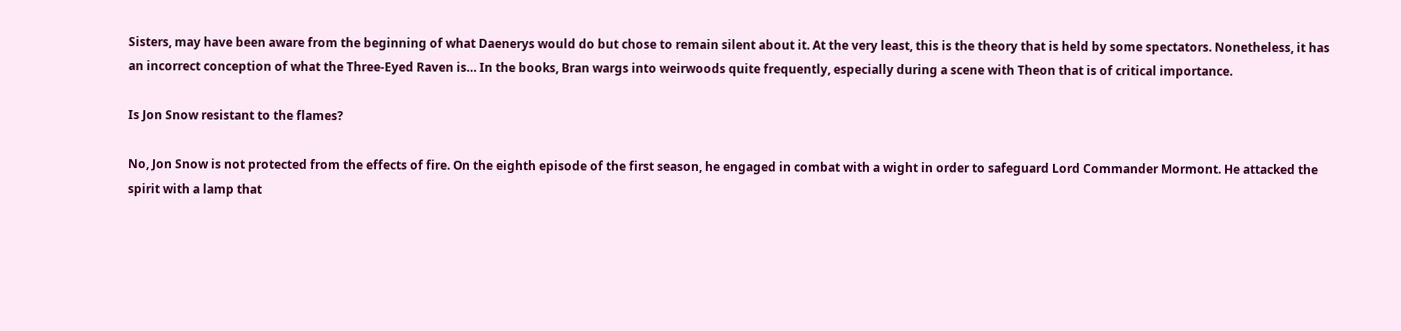Sisters, may have been aware from the beginning of what Daenerys would do but chose to remain silent about it. At the very least, this is the theory that is held by some spectators. Nonetheless, it has an incorrect conception of what the Three-Eyed Raven is… In the books, Bran wargs into weirwoods quite frequently, especially during a scene with Theon that is of critical importance.

Is Jon Snow resistant to the flames?

No, Jon Snow is not protected from the effects of fire. On the eighth episode of the first season, he engaged in combat with a wight in order to safeguard Lord Commander Mormont. He attacked the spirit with a lamp that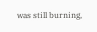was still burning,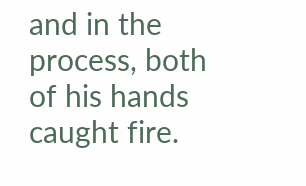and in the process, both of his hands caught fire.